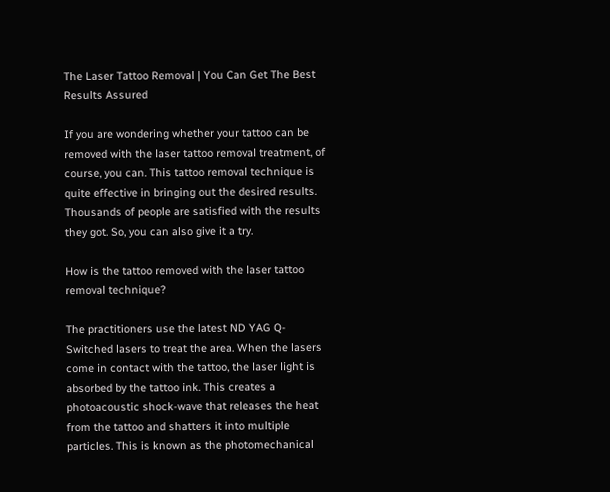The Laser Tattoo Removal | You Can Get The Best Results Assured

If you are wondering whether your tattoo can be removed with the laser tattoo removal treatment, of course, you can. This tattoo removal technique is quite effective in bringing out the desired results. Thousands of people are satisfied with the results they got. So, you can also give it a try.

How is the tattoo removed with the laser tattoo removal technique?

The practitioners use the latest ND YAG Q-Switched lasers to treat the area. When the lasers come in contact with the tattoo, the laser light is absorbed by the tattoo ink. This creates a photoacoustic shock-wave that releases the heat from the tattoo and shatters it into multiple particles. This is known as the photomechanical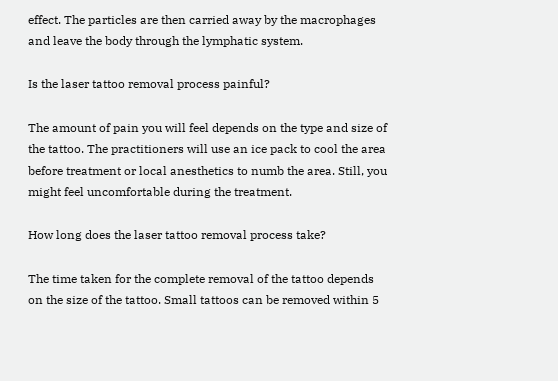effect. The particles are then carried away by the macrophages and leave the body through the lymphatic system.

Is the laser tattoo removal process painful?

The amount of pain you will feel depends on the type and size of the tattoo. The practitioners will use an ice pack to cool the area before treatment or local anesthetics to numb the area. Still, you might feel uncomfortable during the treatment.

How long does the laser tattoo removal process take?

The time taken for the complete removal of the tattoo depends on the size of the tattoo. Small tattoos can be removed within 5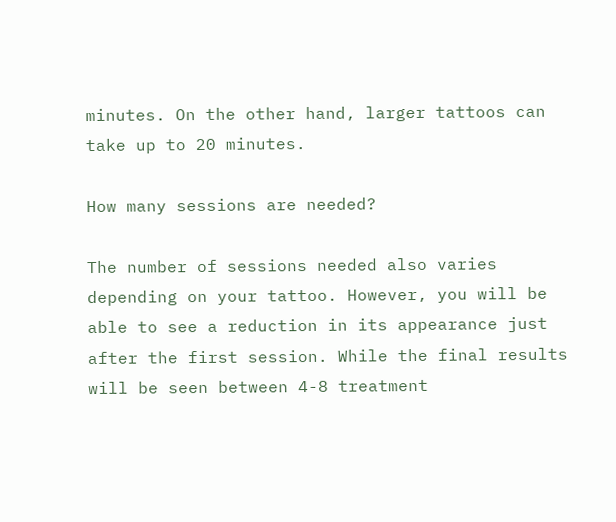minutes. On the other hand, larger tattoos can take up to 20 minutes.

How many sessions are needed?

The number of sessions needed also varies depending on your tattoo. However, you will be able to see a reduction in its appearance just after the first session. While the final results will be seen between 4-8 treatment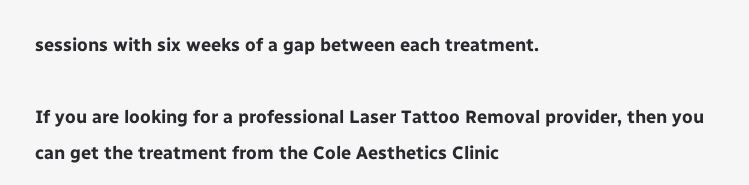sessions with six weeks of a gap between each treatment.

If you are looking for a professional Laser Tattoo Removal provider, then you can get the treatment from the Cole Aesthetics Clinic